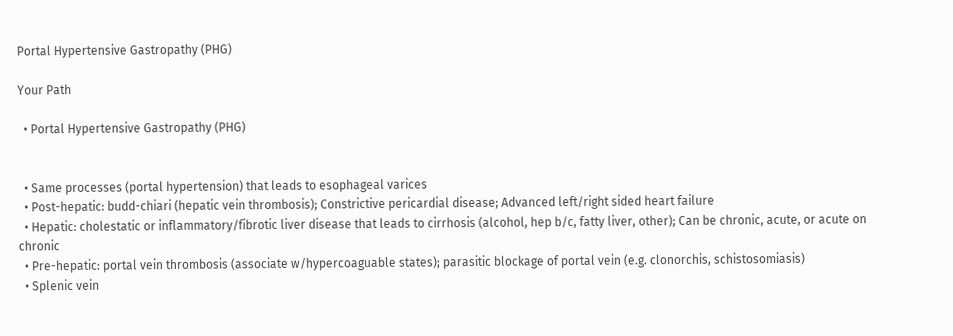Portal Hypertensive Gastropathy (PHG)

Your Path

  • Portal Hypertensive Gastropathy (PHG)


  • Same processes (portal hypertension) that leads to esophageal varices
  • Post-hepatic: budd-chiari (hepatic vein thrombosis); Constrictive pericardial disease; Advanced left/right sided heart failure
  • Hepatic: cholestatic or inflammatory/fibrotic liver disease that leads to cirrhosis (alcohol, hep b/c, fatty liver, other); Can be chronic, acute, or acute on chronic
  • Pre-hepatic: portal vein thrombosis (associate w/hypercoaguable states); parasitic blockage of portal vein (e.g. clonorchis, schistosomiasis)
  • Splenic vein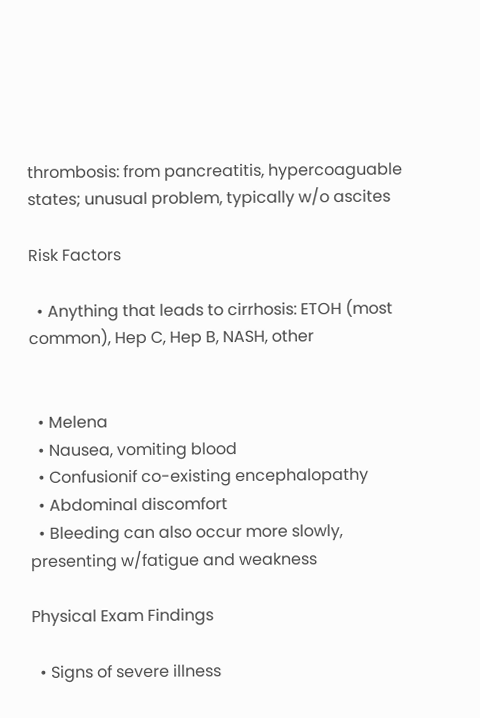thrombosis: from pancreatitis, hypercoaguable states; unusual problem, typically w/o ascites

Risk Factors

  • Anything that leads to cirrhosis: ETOH (most common), Hep C, Hep B, NASH, other


  • Melena
  • Nausea, vomiting blood
  • Confusionif co-existing encephalopathy
  • Abdominal discomfort
  • Bleeding can also occur more slowly, presenting w/fatigue and weakness

Physical Exam Findings

  • Signs of severe illness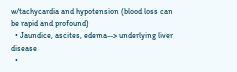w/tachycardia and hypotension (blood loss can be rapid and profound)
  • Jaundice, ascites, edema--> underlying liver disease
  •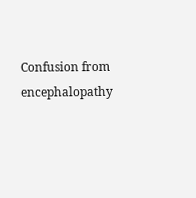Confusion from encephalopathy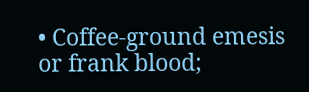• Coffee-ground emesis or frank blood;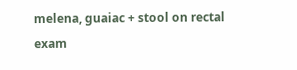melena, guaiac + stool on rectal exam